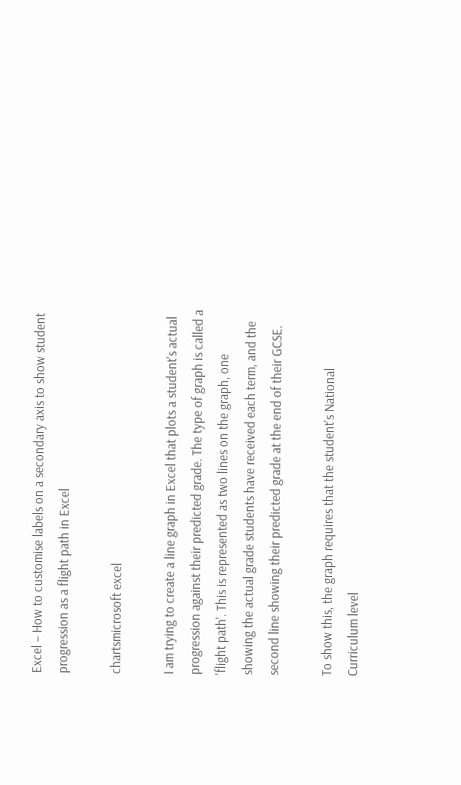Excel – How to customise labels on a secondary axis to show student progression as a flight path in Excel

chartsmicrosoft excel

I am trying to create a line graph in Excel that plots a student's actual progression against their predicted grade. The type of graph is called a 'flight path'. This is represented as two lines on the graph, one showing the actual grade students have received each term, and the second line showing their predicted grade at the end of their GCSE.

To show this, the graph requires that the student's National Curriculum level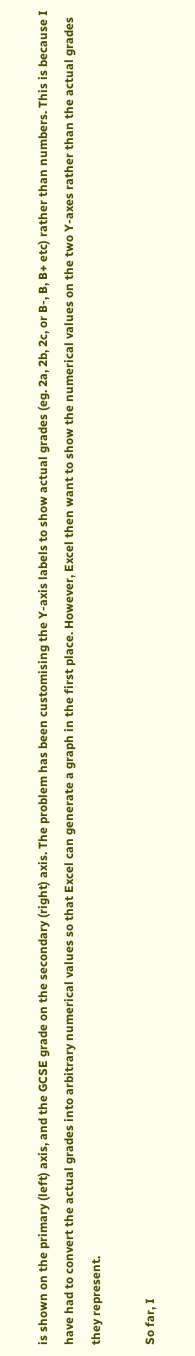is shown on the primary (left) axis, and the GCSE grade on the secondary (right) axis. The problem has been customising the Y-axis labels to show actual grades (eg. 2a, 2b, 2c, or B-, B, B+ etc) rather than numbers. This is because I have had to convert the actual grades into arbitrary numerical values so that Excel can generate a graph in the first place. However, Excel then want to show the numerical values on the two Y-axes rather than the actual grades they represent.

So far, I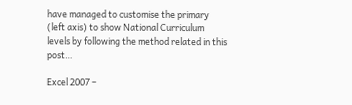have managed to customise the primary (left axis) to show National Curriculum levels by following the method related in this post…

Excel 2007 –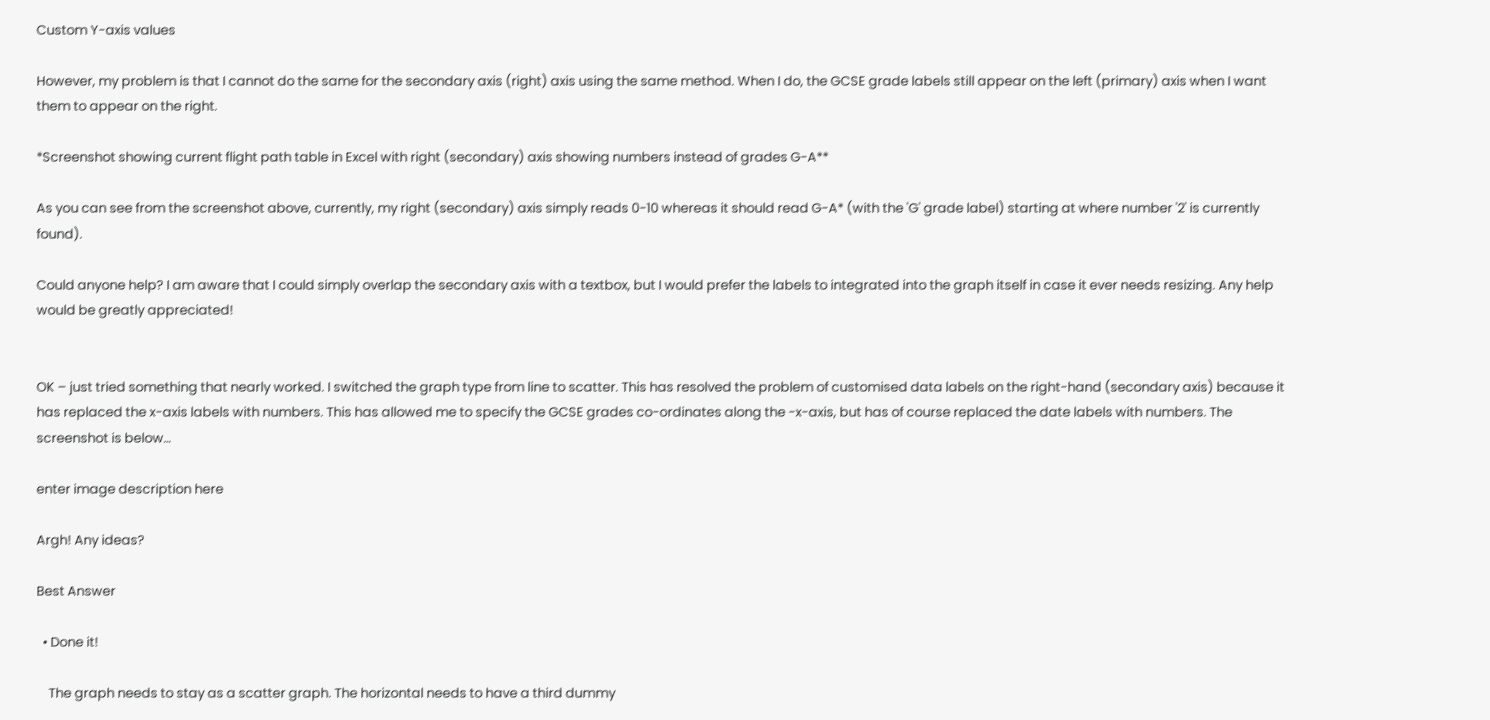Custom Y-axis values

However, my problem is that I cannot do the same for the secondary axis (right) axis using the same method. When I do, the GCSE grade labels still appear on the left (primary) axis when I want them to appear on the right.

*Screenshot showing current flight path table in Excel with right (secondary) axis showing numbers instead of grades G-A**

As you can see from the screenshot above, currently, my right (secondary) axis simply reads 0-10 whereas it should read G-A* (with the 'G' grade label) starting at where number '2' is currently found).

Could anyone help? I am aware that I could simply overlap the secondary axis with a textbox, but I would prefer the labels to integrated into the graph itself in case it ever needs resizing. Any help would be greatly appreciated!


OK – just tried something that nearly worked. I switched the graph type from line to scatter. This has resolved the problem of customised data labels on the right-hand (secondary axis) because it has replaced the x-axis labels with numbers. This has allowed me to specify the GCSE grades co-ordinates along the -x-axis, but has of course replaced the date labels with numbers. The screenshot is below…

enter image description here

Argh! Any ideas?

Best Answer

  • Done it!

    The graph needs to stay as a scatter graph. The horizontal needs to have a third dummy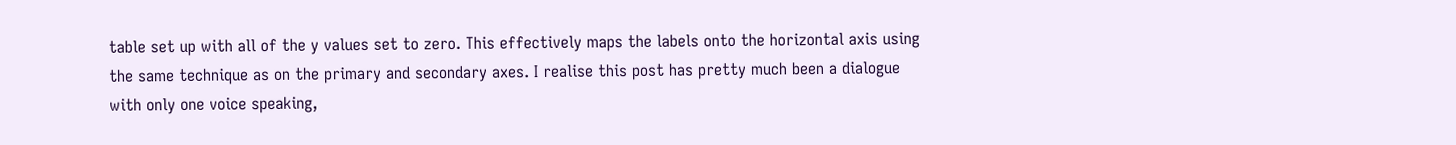table set up with all of the y values set to zero. This effectively maps the labels onto the horizontal axis using the same technique as on the primary and secondary axes. I realise this post has pretty much been a dialogue with only one voice speaking,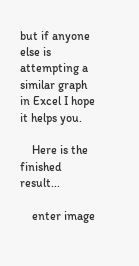but if anyone else is attempting a similar graph in Excel I hope it helps you.

    Here is the finished result...

    enter image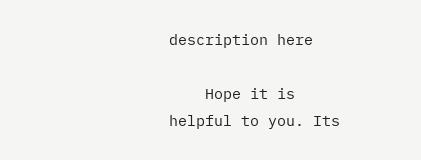description here

    Hope it is helpful to you. Its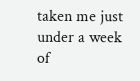taken me just under a week of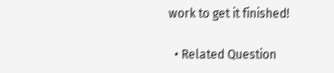work to get it finished!

  • Related Question